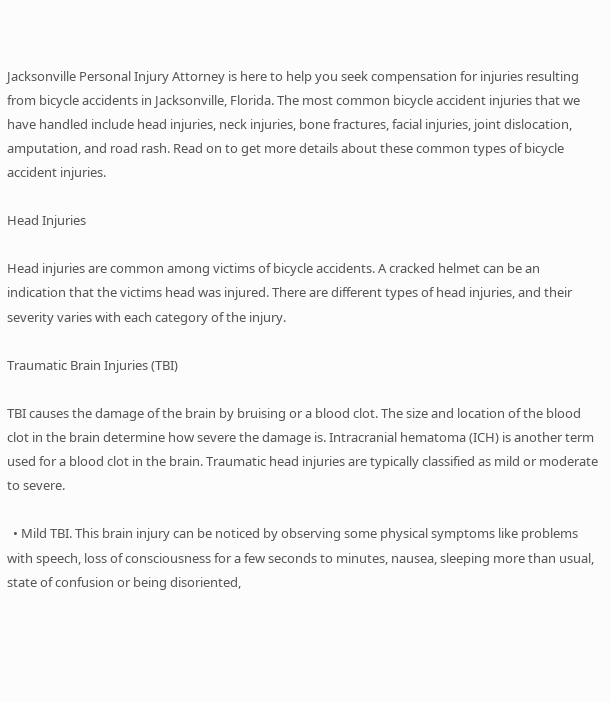Jacksonville Personal Injury Attorney is here to help you seek compensation for injuries resulting from bicycle accidents in Jacksonville, Florida. The most common bicycle accident injuries that we have handled include head injuries, neck injuries, bone fractures, facial injuries, joint dislocation, amputation, and road rash. Read on to get more details about these common types of bicycle accident injuries.

Head Injuries

Head injuries are common among victims of bicycle accidents. A cracked helmet can be an indication that the victims head was injured. There are different types of head injuries, and their severity varies with each category of the injury.

Traumatic Brain Injuries (TBI)

TBI causes the damage of the brain by bruising or a blood clot. The size and location of the blood clot in the brain determine how severe the damage is. Intracranial hematoma (ICH) is another term used for a blood clot in the brain. Traumatic head injuries are typically classified as mild or moderate to severe.

  • Mild TBI. This brain injury can be noticed by observing some physical symptoms like problems with speech, loss of consciousness for a few seconds to minutes, nausea, sleeping more than usual, state of confusion or being disoriented,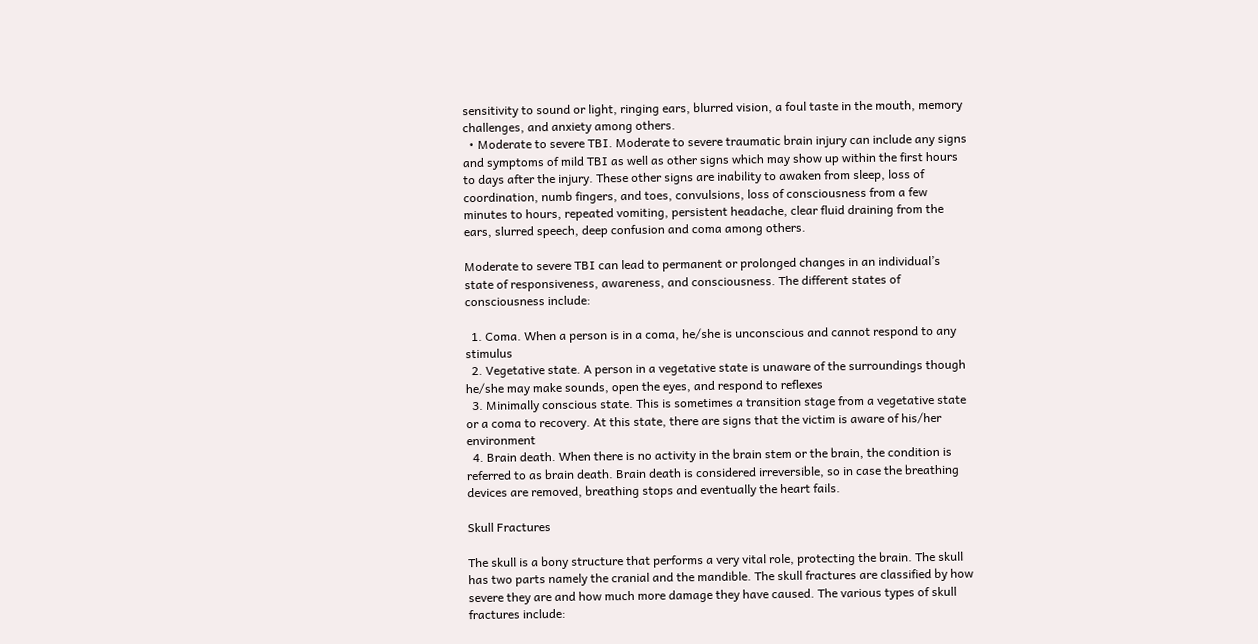sensitivity to sound or light, ringing ears, blurred vision, a foul taste in the mouth, memory challenges, and anxiety among others.
  • Moderate to severe TBI. Moderate to severe traumatic brain injury can include any signs and symptoms of mild TBI as well as other signs which may show up within the first hours to days after the injury. These other signs are inability to awaken from sleep, loss of coordination, numb fingers, and toes, convulsions, loss of consciousness from a few minutes to hours, repeated vomiting, persistent headache, clear fluid draining from the ears, slurred speech, deep confusion and coma among others.

Moderate to severe TBI can lead to permanent or prolonged changes in an individual’s state of responsiveness, awareness, and consciousness. The different states of consciousness include:

  1. Coma. When a person is in a coma, he/she is unconscious and cannot respond to any stimulus
  2. Vegetative state. A person in a vegetative state is unaware of the surroundings though he/she may make sounds, open the eyes, and respond to reflexes
  3. Minimally conscious state. This is sometimes a transition stage from a vegetative state or a coma to recovery. At this state, there are signs that the victim is aware of his/her environment
  4. Brain death. When there is no activity in the brain stem or the brain, the condition is referred to as brain death. Brain death is considered irreversible, so in case the breathing devices are removed, breathing stops and eventually the heart fails.

Skull Fractures

The skull is a bony structure that performs a very vital role, protecting the brain. The skull has two parts namely the cranial and the mandible. The skull fractures are classified by how severe they are and how much more damage they have caused. The various types of skull fractures include: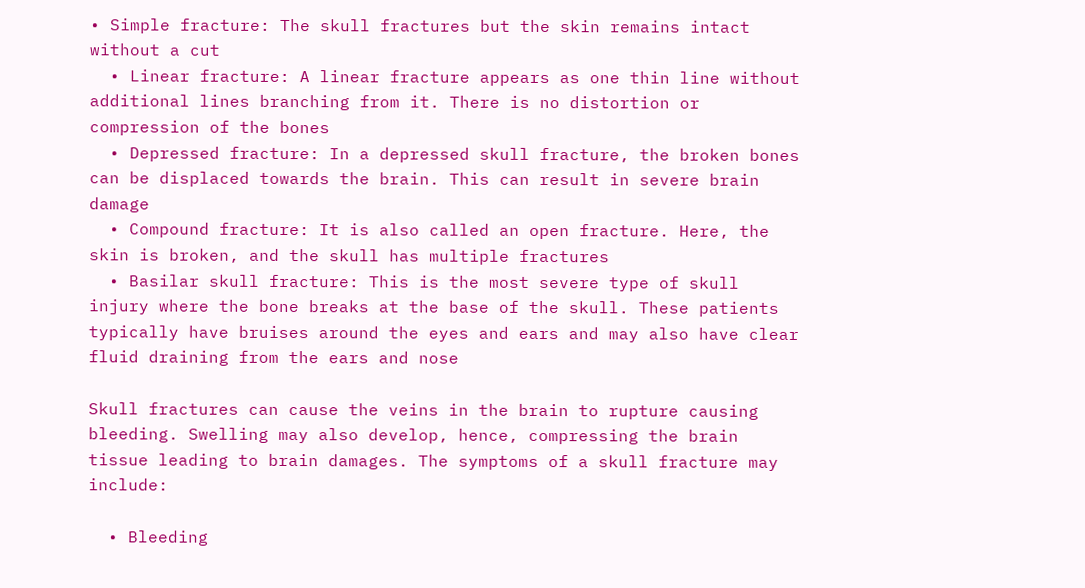• Simple fracture: The skull fractures but the skin remains intact without a cut
  • Linear fracture: A linear fracture appears as one thin line without additional lines branching from it. There is no distortion or compression of the bones
  • Depressed fracture: In a depressed skull fracture, the broken bones can be displaced towards the brain. This can result in severe brain damage
  • Compound fracture: It is also called an open fracture. Here, the skin is broken, and the skull has multiple fractures
  • Basilar skull fracture: This is the most severe type of skull injury where the bone breaks at the base of the skull. These patients typically have bruises around the eyes and ears and may also have clear fluid draining from the ears and nose

Skull fractures can cause the veins in the brain to rupture causing bleeding. Swelling may also develop, hence, compressing the brain tissue leading to brain damages. The symptoms of a skull fracture may include:

  • Bleeding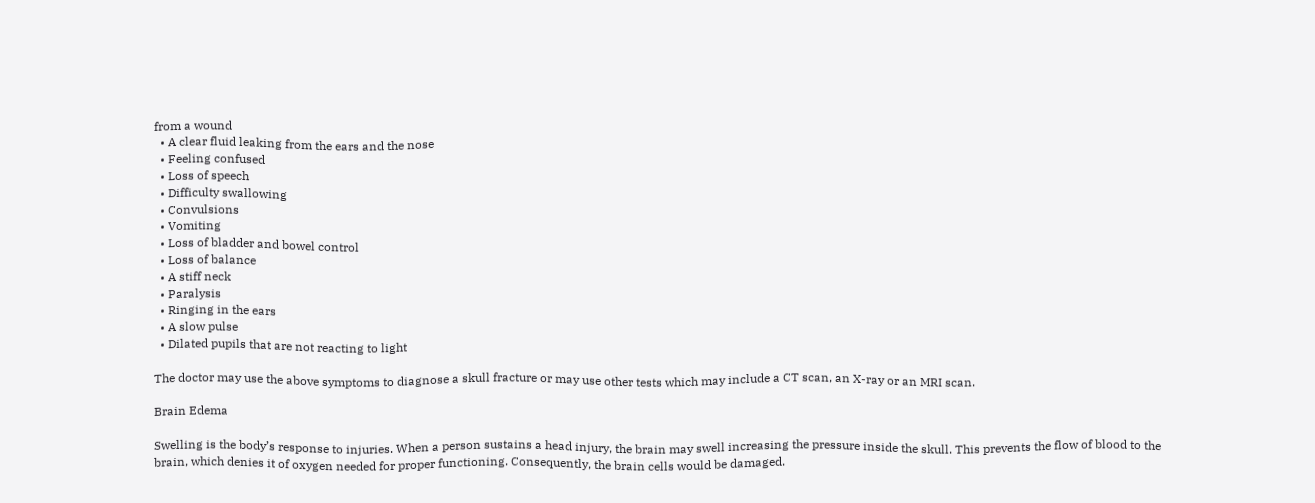from a wound
  • A clear fluid leaking from the ears and the nose
  • Feeling confused
  • Loss of speech
  • Difficulty swallowing
  • Convulsions
  • Vomiting
  • Loss of bladder and bowel control
  • Loss of balance
  • A stiff neck
  • Paralysis
  • Ringing in the ears
  • A slow pulse
  • Dilated pupils that are not reacting to light

The doctor may use the above symptoms to diagnose a skull fracture or may use other tests which may include a CT scan, an X-ray or an MRI scan.

Brain Edema

Swelling is the body’s response to injuries. When a person sustains a head injury, the brain may swell increasing the pressure inside the skull. This prevents the flow of blood to the brain, which denies it of oxygen needed for proper functioning. Consequently, the brain cells would be damaged.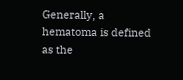Generally, a hematoma is defined as the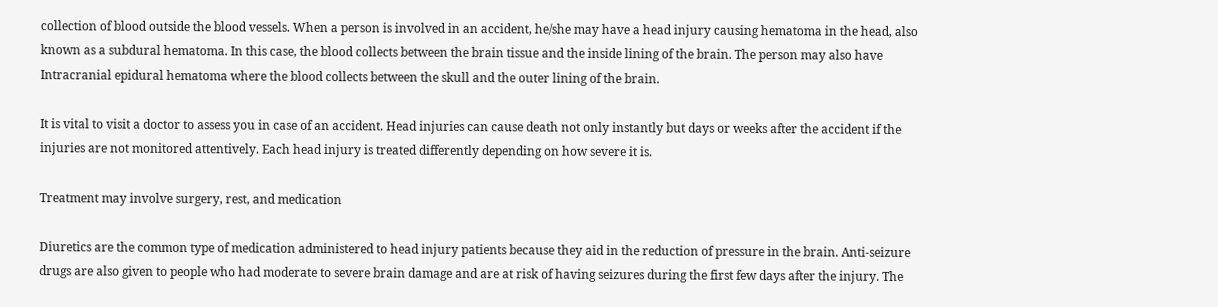collection of blood outside the blood vessels. When a person is involved in an accident, he/she may have a head injury causing hematoma in the head, also known as a subdural hematoma. In this case, the blood collects between the brain tissue and the inside lining of the brain. The person may also have Intracranial epidural hematoma where the blood collects between the skull and the outer lining of the brain.

It is vital to visit a doctor to assess you in case of an accident. Head injuries can cause death not only instantly but days or weeks after the accident if the injuries are not monitored attentively. Each head injury is treated differently depending on how severe it is.

Treatment may involve surgery, rest, and medication

Diuretics are the common type of medication administered to head injury patients because they aid in the reduction of pressure in the brain. Anti-seizure drugs are also given to people who had moderate to severe brain damage and are at risk of having seizures during the first few days after the injury. The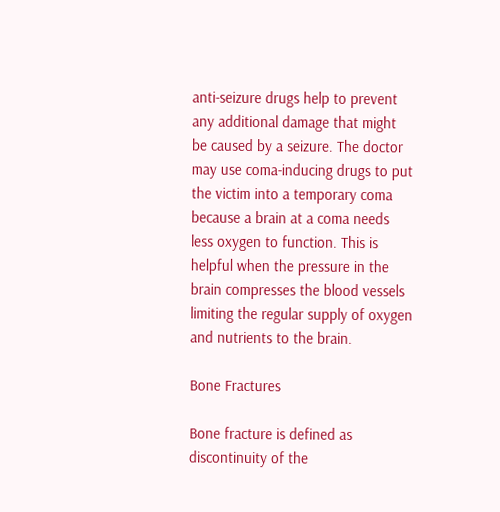anti-seizure drugs help to prevent any additional damage that might be caused by a seizure. The doctor may use coma-inducing drugs to put the victim into a temporary coma because a brain at a coma needs less oxygen to function. This is helpful when the pressure in the brain compresses the blood vessels limiting the regular supply of oxygen and nutrients to the brain.

Bone Fractures

Bone fracture is defined as discontinuity of the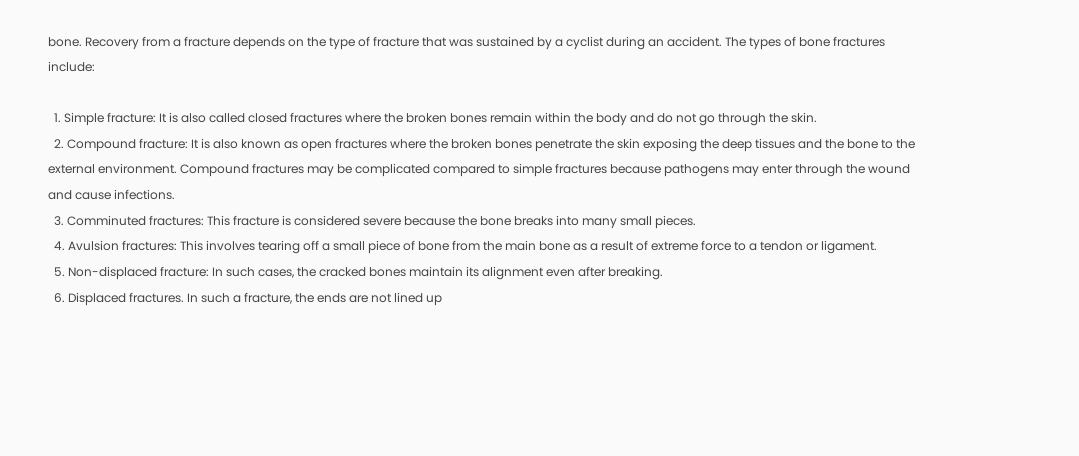bone. Recovery from a fracture depends on the type of fracture that was sustained by a cyclist during an accident. The types of bone fractures include:

  1. Simple fracture: It is also called closed fractures where the broken bones remain within the body and do not go through the skin.
  2. Compound fracture: It is also known as open fractures where the broken bones penetrate the skin exposing the deep tissues and the bone to the external environment. Compound fractures may be complicated compared to simple fractures because pathogens may enter through the wound and cause infections.
  3. Comminuted fractures: This fracture is considered severe because the bone breaks into many small pieces.
  4. Avulsion fractures: This involves tearing off a small piece of bone from the main bone as a result of extreme force to a tendon or ligament.
  5. Non-displaced fracture: In such cases, the cracked bones maintain its alignment even after breaking.
  6. Displaced fractures. In such a fracture, the ends are not lined up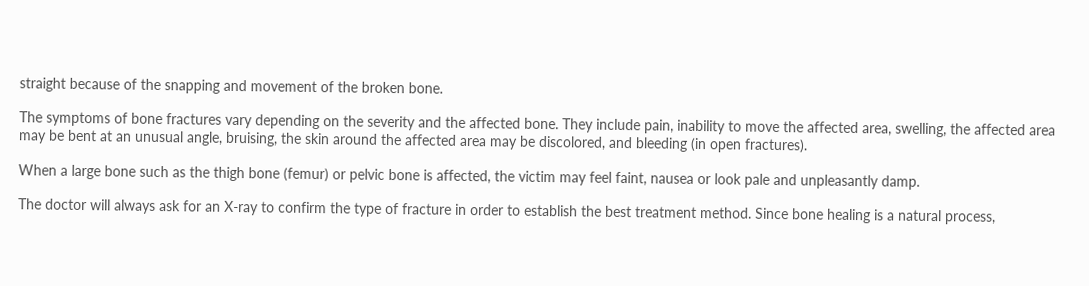straight because of the snapping and movement of the broken bone.

The symptoms of bone fractures vary depending on the severity and the affected bone. They include pain, inability to move the affected area, swelling, the affected area may be bent at an unusual angle, bruising, the skin around the affected area may be discolored, and bleeding (in open fractures).

When a large bone such as the thigh bone (femur) or pelvic bone is affected, the victim may feel faint, nausea or look pale and unpleasantly damp.

The doctor will always ask for an X-ray to confirm the type of fracture in order to establish the best treatment method. Since bone healing is a natural process,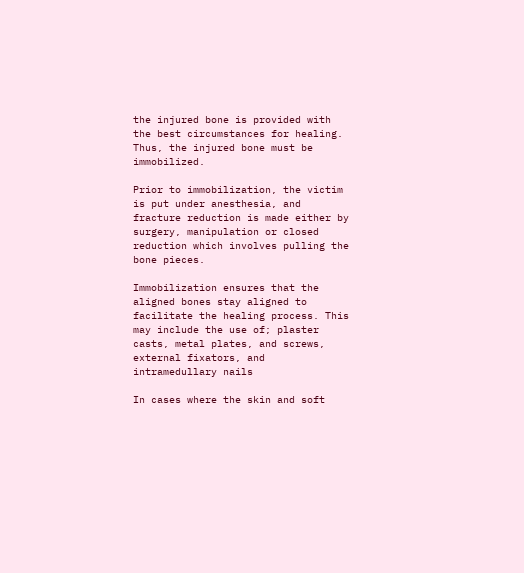the injured bone is provided with the best circumstances for healing. Thus, the injured bone must be immobilized.

Prior to immobilization, the victim is put under anesthesia, and fracture reduction is made either by surgery, manipulation or closed reduction which involves pulling the bone pieces.

Immobilization ensures that the aligned bones stay aligned to facilitate the healing process. This may include the use of; plaster casts, metal plates, and screws, external fixators, and intramedullary nails

In cases where the skin and soft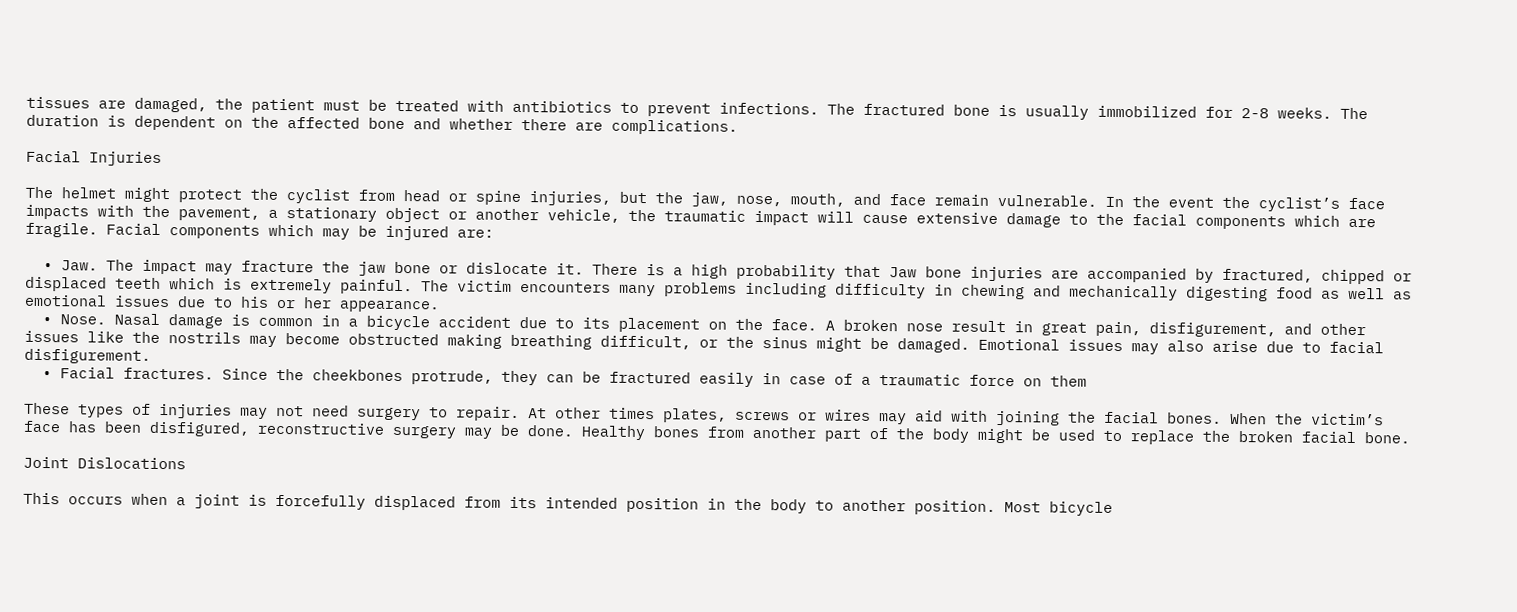tissues are damaged, the patient must be treated with antibiotics to prevent infections. The fractured bone is usually immobilized for 2-8 weeks. The duration is dependent on the affected bone and whether there are complications.

Facial Injuries

The helmet might protect the cyclist from head or spine injuries, but the jaw, nose, mouth, and face remain vulnerable. In the event the cyclist’s face impacts with the pavement, a stationary object or another vehicle, the traumatic impact will cause extensive damage to the facial components which are fragile. Facial components which may be injured are:

  • Jaw. The impact may fracture the jaw bone or dislocate it. There is a high probability that Jaw bone injuries are accompanied by fractured, chipped or displaced teeth which is extremely painful. The victim encounters many problems including difficulty in chewing and mechanically digesting food as well as emotional issues due to his or her appearance.
  • Nose. Nasal damage is common in a bicycle accident due to its placement on the face. A broken nose result in great pain, disfigurement, and other issues like the nostrils may become obstructed making breathing difficult, or the sinus might be damaged. Emotional issues may also arise due to facial disfigurement.
  • Facial fractures. Since the cheekbones protrude, they can be fractured easily in case of a traumatic force on them

These types of injuries may not need surgery to repair. At other times plates, screws or wires may aid with joining the facial bones. When the victim’s face has been disfigured, reconstructive surgery may be done. Healthy bones from another part of the body might be used to replace the broken facial bone.

Joint Dislocations

This occurs when a joint is forcefully displaced from its intended position in the body to another position. Most bicycle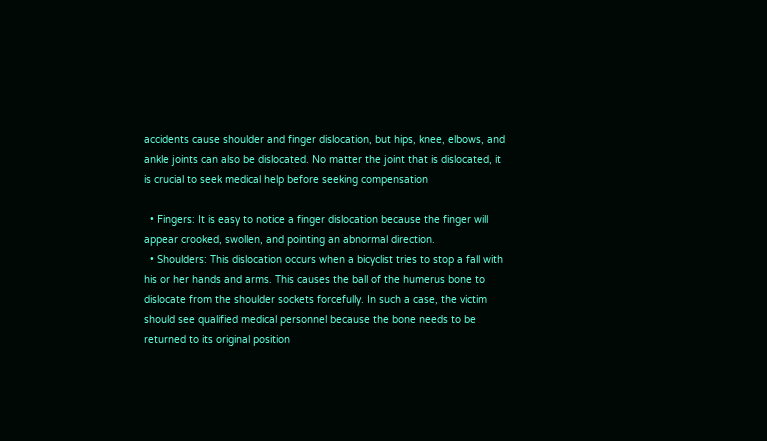accidents cause shoulder and finger dislocation, but hips, knee, elbows, and ankle joints can also be dislocated. No matter the joint that is dislocated, it is crucial to seek medical help before seeking compensation

  • Fingers: It is easy to notice a finger dislocation because the finger will appear crooked, swollen, and pointing an abnormal direction.
  • Shoulders: This dislocation occurs when a bicyclist tries to stop a fall with his or her hands and arms. This causes the ball of the humerus bone to dislocate from the shoulder sockets forcefully. In such a case, the victim should see qualified medical personnel because the bone needs to be returned to its original position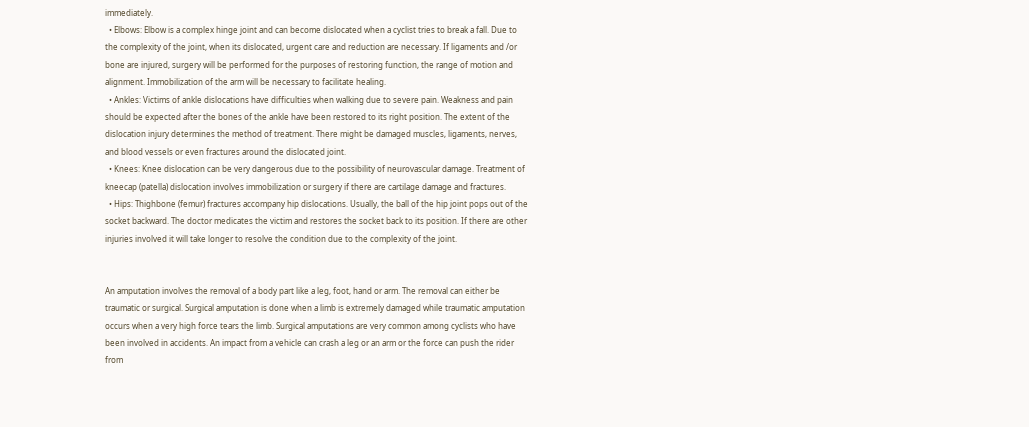immediately.
  • Elbows: Elbow is a complex hinge joint and can become dislocated when a cyclist tries to break a fall. Due to the complexity of the joint, when its dislocated, urgent care and reduction are necessary. If ligaments and /or bone are injured, surgery will be performed for the purposes of restoring function, the range of motion and alignment. Immobilization of the arm will be necessary to facilitate healing.
  • Ankles: Victims of ankle dislocations have difficulties when walking due to severe pain. Weakness and pain should be expected after the bones of the ankle have been restored to its right position. The extent of the dislocation injury determines the method of treatment. There might be damaged muscles, ligaments, nerves, and blood vessels or even fractures around the dislocated joint.
  • Knees: Knee dislocation can be very dangerous due to the possibility of neurovascular damage. Treatment of kneecap (patella) dislocation involves immobilization or surgery if there are cartilage damage and fractures.
  • Hips: Thighbone (femur) fractures accompany hip dislocations. Usually, the ball of the hip joint pops out of the socket backward. The doctor medicates the victim and restores the socket back to its position. If there are other injuries involved it will take longer to resolve the condition due to the complexity of the joint.


An amputation involves the removal of a body part like a leg, foot, hand or arm. The removal can either be traumatic or surgical. Surgical amputation is done when a limb is extremely damaged while traumatic amputation occurs when a very high force tears the limb. Surgical amputations are very common among cyclists who have been involved in accidents. An impact from a vehicle can crash a leg or an arm or the force can push the rider from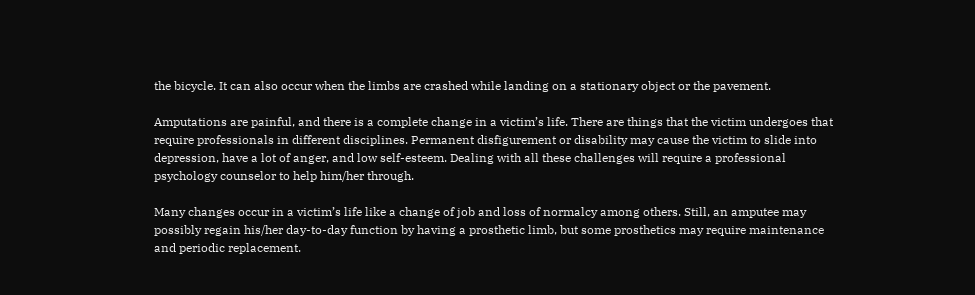the bicycle. It can also occur when the limbs are crashed while landing on a stationary object or the pavement.

Amputations are painful, and there is a complete change in a victim’s life. There are things that the victim undergoes that require professionals in different disciplines. Permanent disfigurement or disability may cause the victim to slide into depression, have a lot of anger, and low self-esteem. Dealing with all these challenges will require a professional psychology counselor to help him/her through.

Many changes occur in a victim’s life like a change of job and loss of normalcy among others. Still, an amputee may possibly regain his/her day-to-day function by having a prosthetic limb, but some prosthetics may require maintenance and periodic replacement.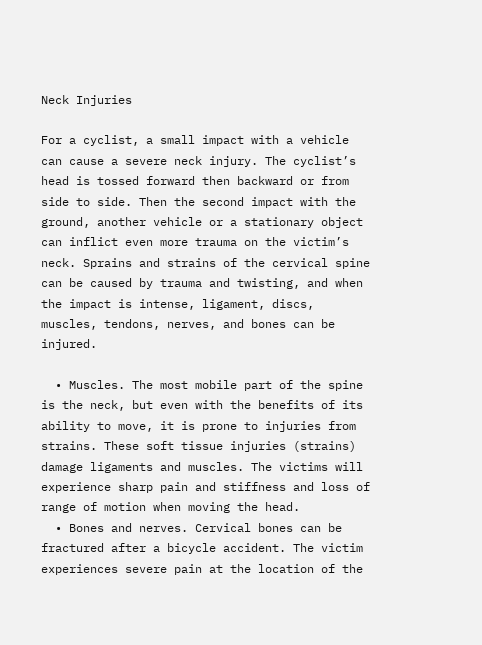Neck Injuries

For a cyclist, a small impact with a vehicle can cause a severe neck injury. The cyclist’s head is tossed forward then backward or from side to side. Then the second impact with the ground, another vehicle or a stationary object can inflict even more trauma on the victim’s neck. Sprains and strains of the cervical spine can be caused by trauma and twisting, and when the impact is intense, ligament, discs, muscles, tendons, nerves, and bones can be injured.

  • Muscles. The most mobile part of the spine is the neck, but even with the benefits of its ability to move, it is prone to injuries from strains. These soft tissue injuries (strains) damage ligaments and muscles. The victims will experience sharp pain and stiffness and loss of range of motion when moving the head.
  • Bones and nerves. Cervical bones can be fractured after a bicycle accident. The victim experiences severe pain at the location of the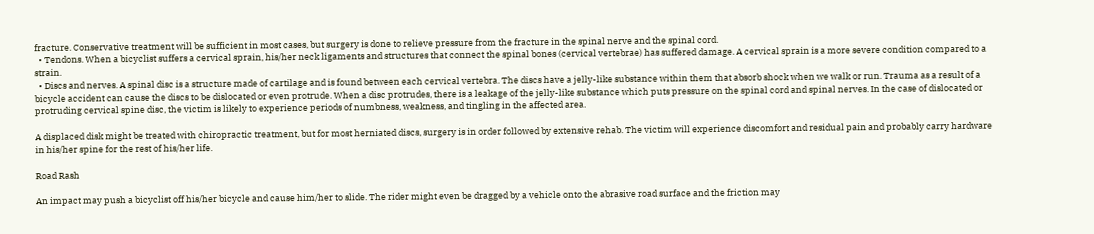fracture. Conservative treatment will be sufficient in most cases, but surgery is done to relieve pressure from the fracture in the spinal nerve and the spinal cord.
  • Tendons. When a bicyclist suffers a cervical sprain, his/her neck ligaments and structures that connect the spinal bones (cervical vertebrae) has suffered damage. A cervical sprain is a more severe condition compared to a strain.
  • Discs and nerves. A spinal disc is a structure made of cartilage and is found between each cervical vertebra. The discs have a jelly-like substance within them that absorb shock when we walk or run. Trauma as a result of a bicycle accident can cause the discs to be dislocated or even protrude. When a disc protrudes, there is a leakage of the jelly-like substance which puts pressure on the spinal cord and spinal nerves. In the case of dislocated or protruding cervical spine disc, the victim is likely to experience periods of numbness, weakness, and tingling in the affected area.

A displaced disk might be treated with chiropractic treatment, but for most herniated discs, surgery is in order followed by extensive rehab. The victim will experience discomfort and residual pain and probably carry hardware in his/her spine for the rest of his/her life.

Road Rash

An impact may push a bicyclist off his/her bicycle and cause him/her to slide. The rider might even be dragged by a vehicle onto the abrasive road surface and the friction may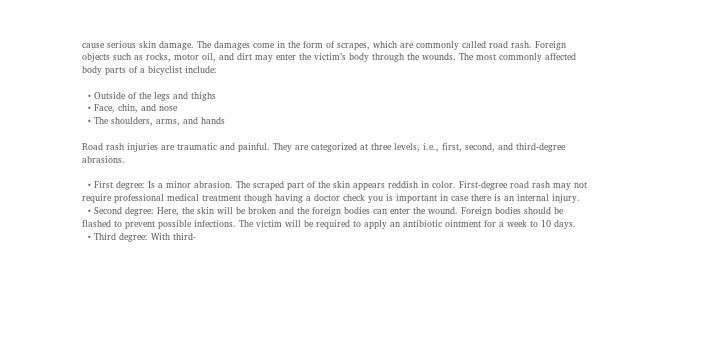cause serious skin damage. The damages come in the form of scrapes, which are commonly called road rash. Foreign objects such as rocks, motor oil, and dirt may enter the victim’s body through the wounds. The most commonly affected body parts of a bicyclist include:

  • Outside of the legs and thighs
  • Face, chin, and nose
  • The shoulders, arms, and hands

Road rash injuries are traumatic and painful. They are categorized at three levels, i.e., first, second, and third-degree abrasions.

  • First degree: Is a minor abrasion. The scraped part of the skin appears reddish in color. First-degree road rash may not require professional medical treatment though having a doctor check you is important in case there is an internal injury.
  • Second degree: Here, the skin will be broken and the foreign bodies can enter the wound. Foreign bodies should be flashed to prevent possible infections. The victim will be required to apply an antibiotic ointment for a week to 10 days.
  • Third degree: With third-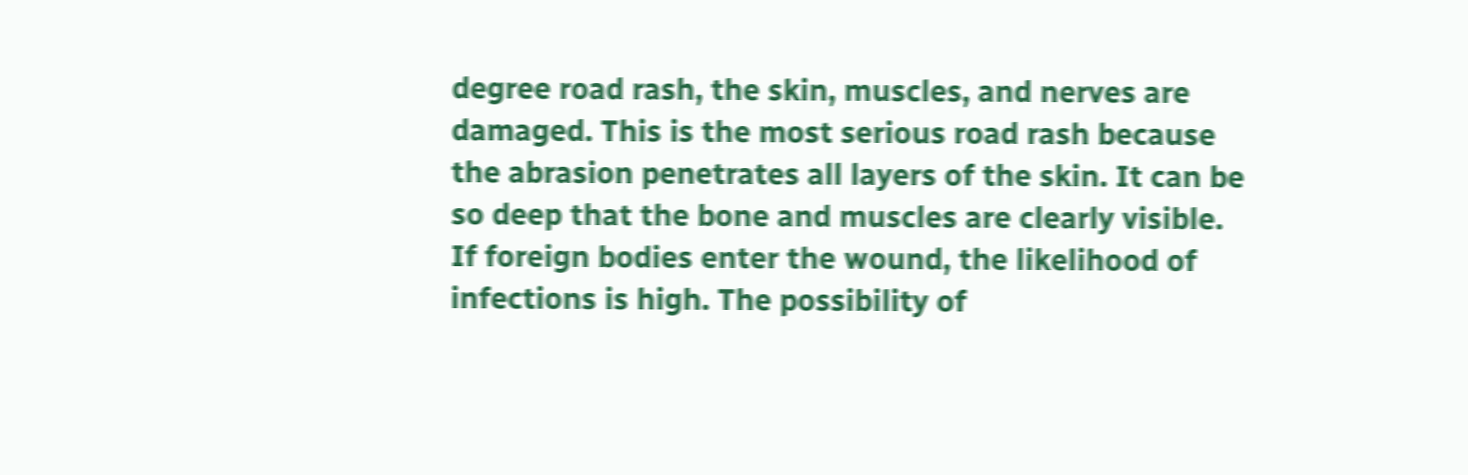degree road rash, the skin, muscles, and nerves are damaged. This is the most serious road rash because the abrasion penetrates all layers of the skin. It can be so deep that the bone and muscles are clearly visible. If foreign bodies enter the wound, the likelihood of infections is high. The possibility of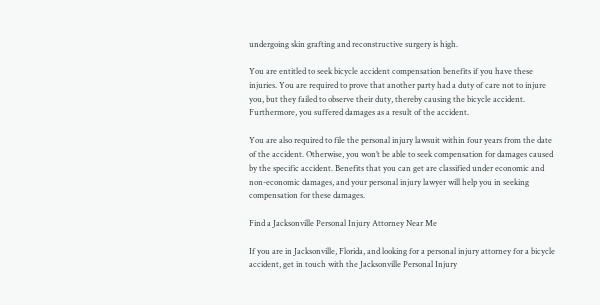undergoing skin grafting and reconstructive surgery is high.

You are entitled to seek bicycle accident compensation benefits if you have these injuries. You are required to prove that another party had a duty of care not to injure you, but they failed to observe their duty, thereby causing the bicycle accident. Furthermore, you suffered damages as a result of the accident.

You are also required to file the personal injury lawsuit within four years from the date of the accident. Otherwise, you won’t be able to seek compensation for damages caused by the specific accident. Benefits that you can get are classified under economic and non-economic damages, and your personal injury lawyer will help you in seeking compensation for these damages.

Find a Jacksonville Personal Injury Attorney Near Me

If you are in Jacksonville, Florida, and looking for a personal injury attorney for a bicycle accident, get in touch with the Jacksonville Personal Injury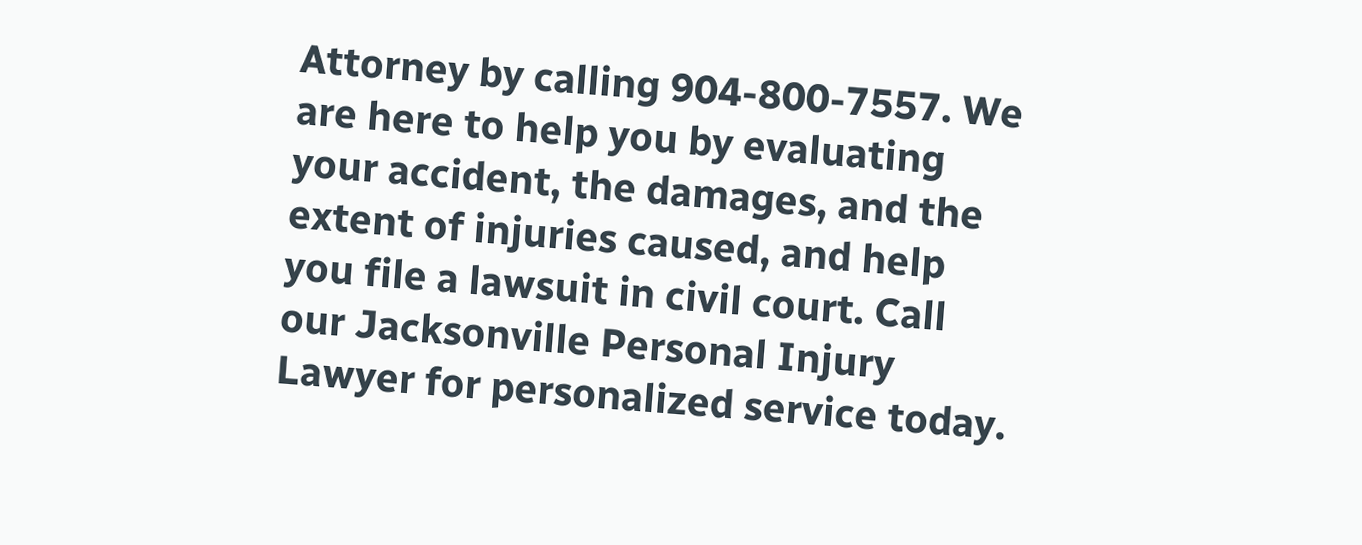Attorney by calling 904-800-7557. We are here to help you by evaluating your accident, the damages, and the extent of injuries caused, and help you file a lawsuit in civil court. Call our Jacksonville Personal Injury Lawyer for personalized service today.